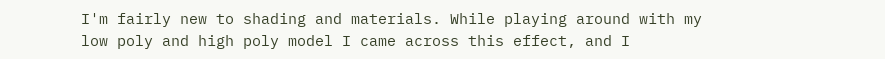I'm fairly new to shading and materials. While playing around with my low poly and high poly model I came across this effect, and I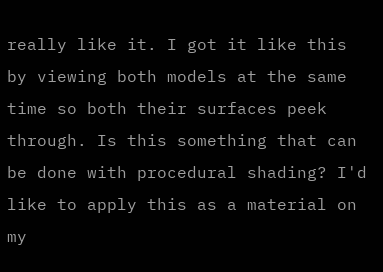really like it. I got it like this by viewing both models at the same time so both their surfaces peek through. Is this something that can be done with procedural shading? I'd like to apply this as a material on my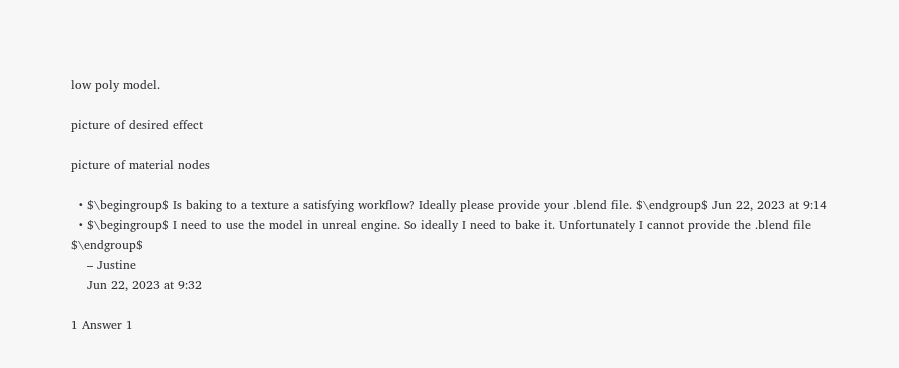low poly model.

picture of desired effect

picture of material nodes

  • $\begingroup$ Is baking to a texture a satisfying workflow? Ideally please provide your .blend file. $\endgroup$ Jun 22, 2023 at 9:14
  • $\begingroup$ I need to use the model in unreal engine. So ideally I need to bake it. Unfortunately I cannot provide the .blend file $\endgroup$
    – Justine
    Jun 22, 2023 at 9:32

1 Answer 1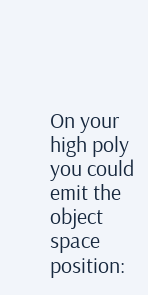On your high poly you could emit the object space position: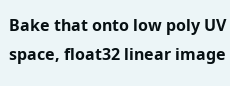Bake that onto low poly UV space, float32 linear image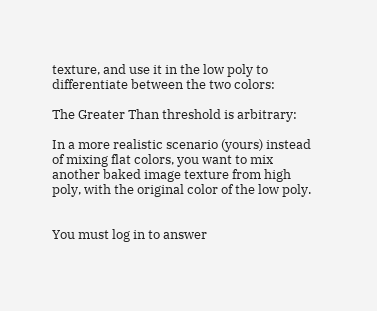texture, and use it in the low poly to differentiate between the two colors:

The Greater Than threshold is arbitrary:

In a more realistic scenario (yours) instead of mixing flat colors, you want to mix another baked image texture from high poly, with the original color of the low poly.


You must log in to answer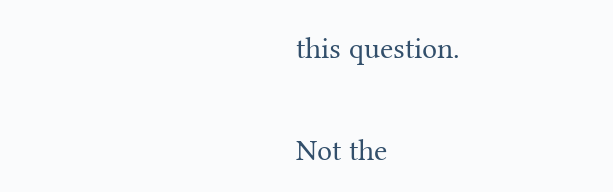this question.

Not the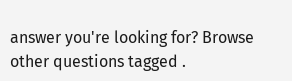answer you're looking for? Browse other questions tagged .